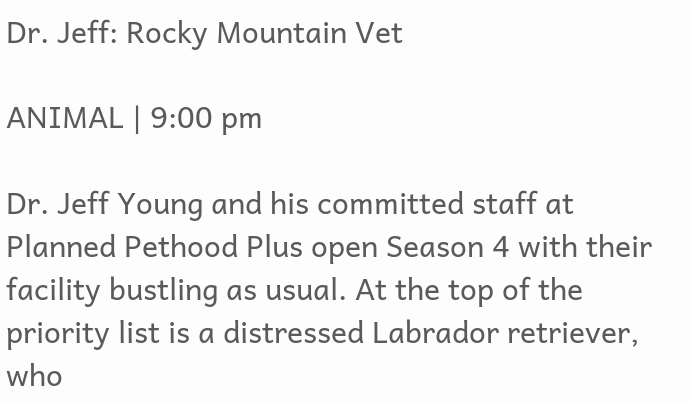Dr. Jeff: Rocky Mountain Vet

ANIMAL | 9:00 pm

Dr. Jeff Young and his committed staff at Planned Pethood Plus open Season 4 with their facility bustling as usual. At the top of the priority list is a distressed Labrador retriever, who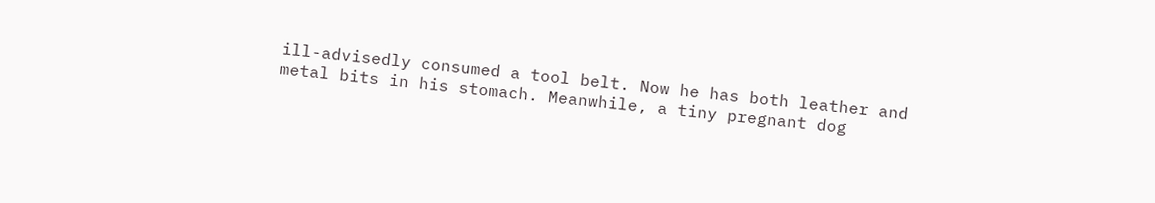ill-advisedly consumed a tool belt. Now he has both leather and metal bits in his stomach. Meanwhile, a tiny pregnant dog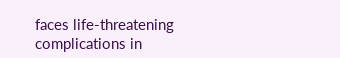faces life-threatening complications in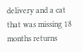delivery and a cat that was missing 18 months returns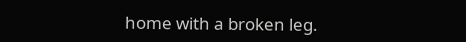home with a broken leg.